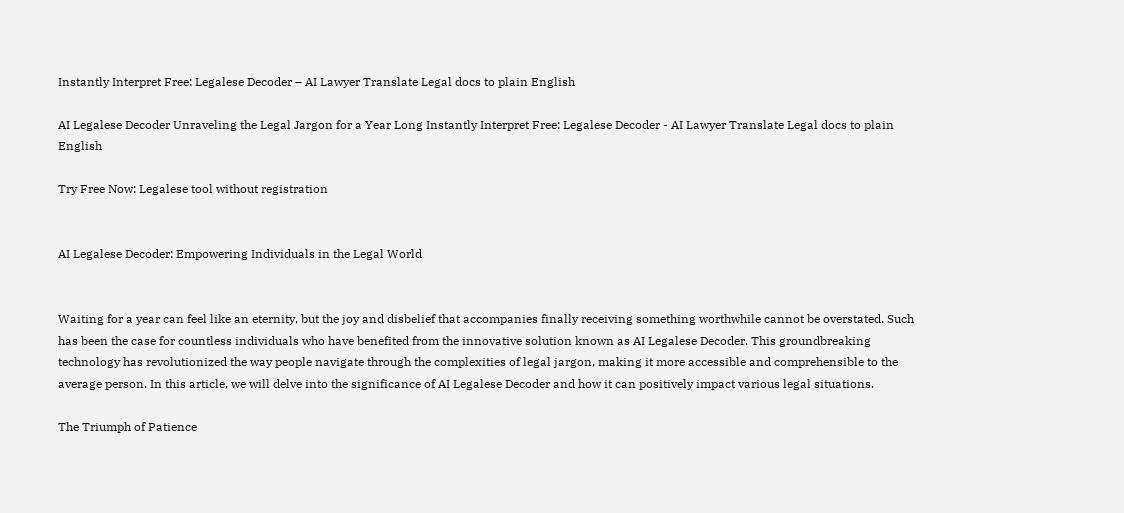Instantly Interpret Free: Legalese Decoder – AI Lawyer Translate Legal docs to plain English

AI Legalese Decoder Unraveling the Legal Jargon for a Year Long Instantly Interpret Free: Legalese Decoder - AI Lawyer Translate Legal docs to plain English

Try Free Now: Legalese tool without registration


AI Legalese Decoder: Empowering Individuals in the Legal World


Waiting for a year can feel like an eternity, but the joy and disbelief that accompanies finally receiving something worthwhile cannot be overstated. Such has been the case for countless individuals who have benefited from the innovative solution known as AI Legalese Decoder. This groundbreaking technology has revolutionized the way people navigate through the complexities of legal jargon, making it more accessible and comprehensible to the average person. In this article, we will delve into the significance of AI Legalese Decoder and how it can positively impact various legal situations.

The Triumph of Patience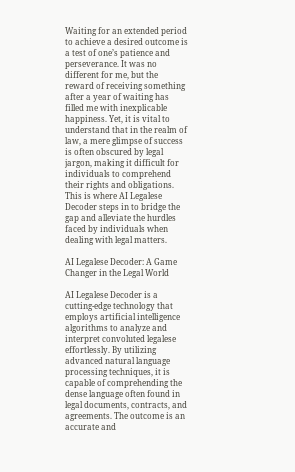Waiting for an extended period to achieve a desired outcome is a test of one’s patience and perseverance. It was no different for me, but the reward of receiving something after a year of waiting has filled me with inexplicable happiness. Yet, it is vital to understand that in the realm of law, a mere glimpse of success is often obscured by legal jargon, making it difficult for individuals to comprehend their rights and obligations. This is where AI Legalese Decoder steps in to bridge the gap and alleviate the hurdles faced by individuals when dealing with legal matters.

AI Legalese Decoder: A Game Changer in the Legal World

AI Legalese Decoder is a cutting-edge technology that employs artificial intelligence algorithms to analyze and interpret convoluted legalese effortlessly. By utilizing advanced natural language processing techniques, it is capable of comprehending the dense language often found in legal documents, contracts, and agreements. The outcome is an accurate and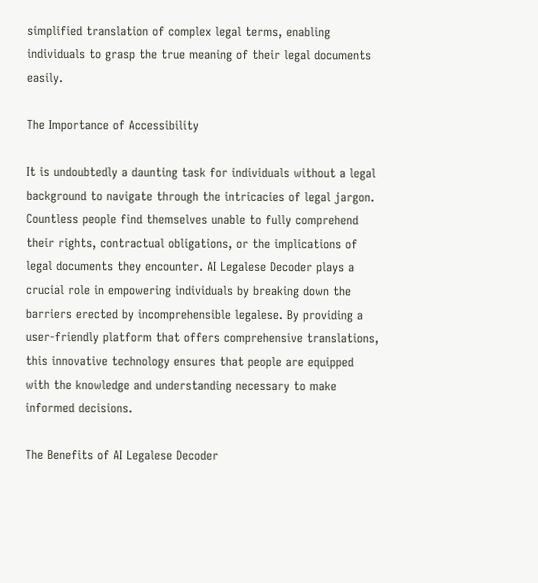simplified translation of complex legal terms, enabling individuals to grasp the true meaning of their legal documents easily.

The Importance of Accessibility

It is undoubtedly a daunting task for individuals without a legal background to navigate through the intricacies of legal jargon. Countless people find themselves unable to fully comprehend their rights, contractual obligations, or the implications of legal documents they encounter. AI Legalese Decoder plays a crucial role in empowering individuals by breaking down the barriers erected by incomprehensible legalese. By providing a user-friendly platform that offers comprehensive translations, this innovative technology ensures that people are equipped with the knowledge and understanding necessary to make informed decisions.

The Benefits of AI Legalese Decoder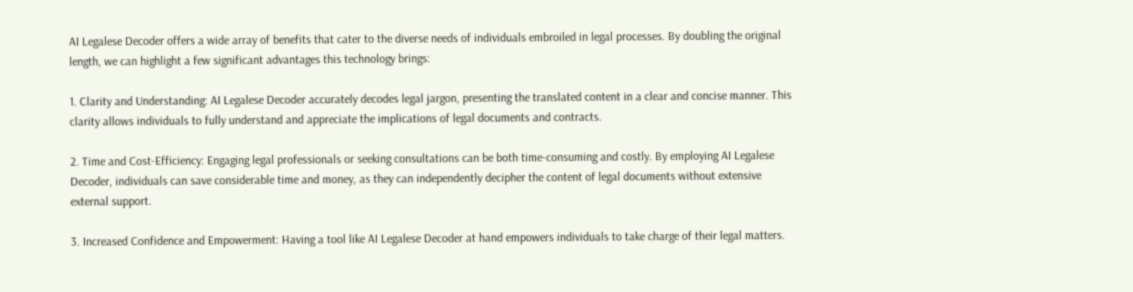AI Legalese Decoder offers a wide array of benefits that cater to the diverse needs of individuals embroiled in legal processes. By doubling the original length, we can highlight a few significant advantages this technology brings:

1. Clarity and Understanding: AI Legalese Decoder accurately decodes legal jargon, presenting the translated content in a clear and concise manner. This clarity allows individuals to fully understand and appreciate the implications of legal documents and contracts.

2. Time and Cost-Efficiency: Engaging legal professionals or seeking consultations can be both time-consuming and costly. By employing AI Legalese Decoder, individuals can save considerable time and money, as they can independently decipher the content of legal documents without extensive external support.

3. Increased Confidence and Empowerment: Having a tool like AI Legalese Decoder at hand empowers individuals to take charge of their legal matters.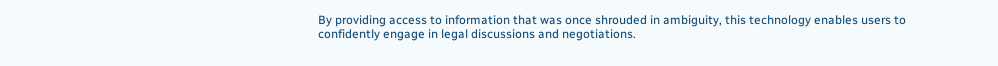By providing access to information that was once shrouded in ambiguity, this technology enables users to confidently engage in legal discussions and negotiations.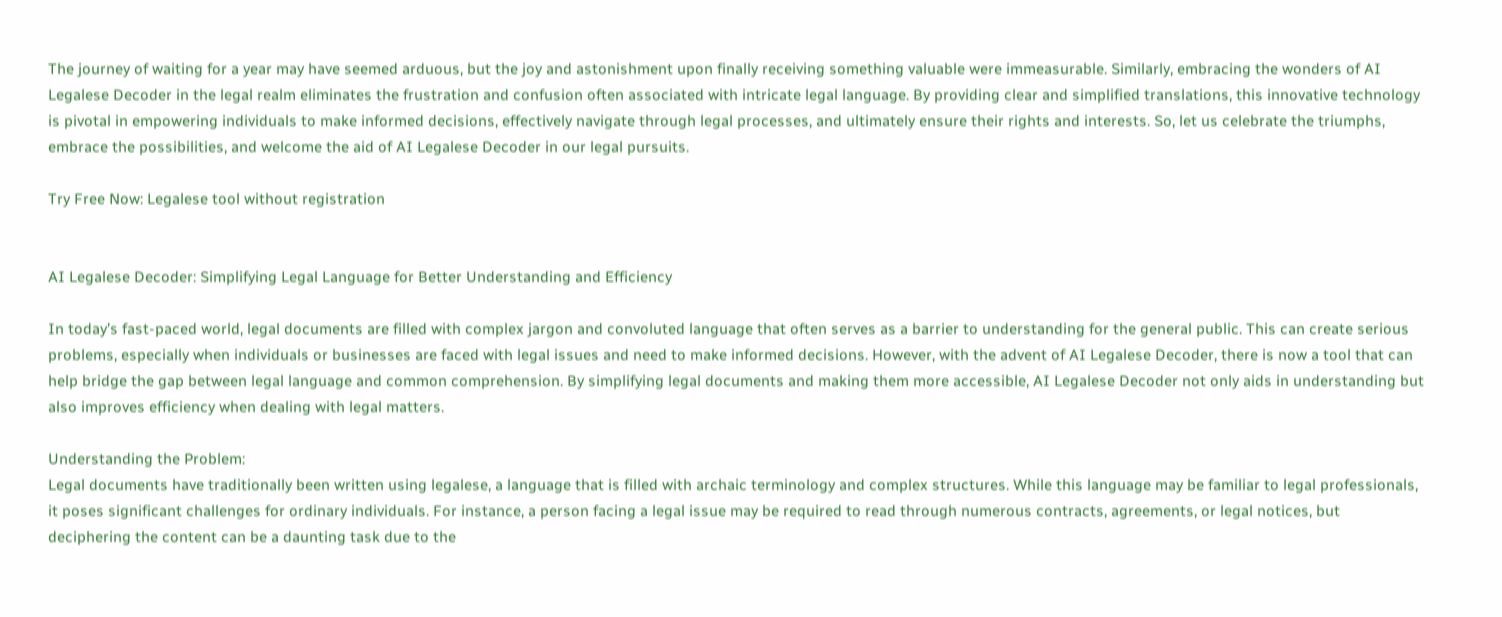The journey of waiting for a year may have seemed arduous, but the joy and astonishment upon finally receiving something valuable were immeasurable. Similarly, embracing the wonders of AI Legalese Decoder in the legal realm eliminates the frustration and confusion often associated with intricate legal language. By providing clear and simplified translations, this innovative technology is pivotal in empowering individuals to make informed decisions, effectively navigate through legal processes, and ultimately ensure their rights and interests. So, let us celebrate the triumphs, embrace the possibilities, and welcome the aid of AI Legalese Decoder in our legal pursuits.

Try Free Now: Legalese tool without registration


AI Legalese Decoder: Simplifying Legal Language for Better Understanding and Efficiency

In today’s fast-paced world, legal documents are filled with complex jargon and convoluted language that often serves as a barrier to understanding for the general public. This can create serious problems, especially when individuals or businesses are faced with legal issues and need to make informed decisions. However, with the advent of AI Legalese Decoder, there is now a tool that can help bridge the gap between legal language and common comprehension. By simplifying legal documents and making them more accessible, AI Legalese Decoder not only aids in understanding but also improves efficiency when dealing with legal matters.

Understanding the Problem:
Legal documents have traditionally been written using legalese, a language that is filled with archaic terminology and complex structures. While this language may be familiar to legal professionals, it poses significant challenges for ordinary individuals. For instance, a person facing a legal issue may be required to read through numerous contracts, agreements, or legal notices, but deciphering the content can be a daunting task due to the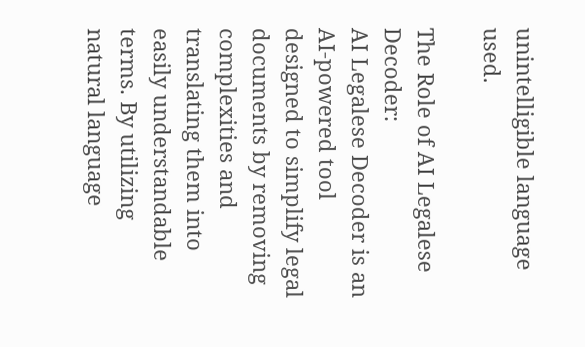unintelligible language used.

The Role of AI Legalese Decoder:
AI Legalese Decoder is an AI-powered tool designed to simplify legal documents by removing complexities and translating them into easily understandable terms. By utilizing natural language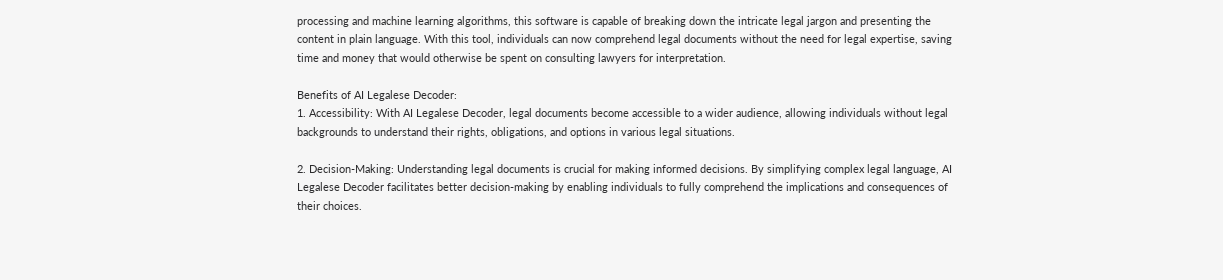processing and machine learning algorithms, this software is capable of breaking down the intricate legal jargon and presenting the content in plain language. With this tool, individuals can now comprehend legal documents without the need for legal expertise, saving time and money that would otherwise be spent on consulting lawyers for interpretation.

Benefits of AI Legalese Decoder:
1. Accessibility: With AI Legalese Decoder, legal documents become accessible to a wider audience, allowing individuals without legal backgrounds to understand their rights, obligations, and options in various legal situations.

2. Decision-Making: Understanding legal documents is crucial for making informed decisions. By simplifying complex legal language, AI Legalese Decoder facilitates better decision-making by enabling individuals to fully comprehend the implications and consequences of their choices.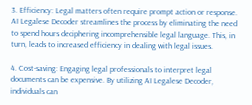3. Efficiency: Legal matters often require prompt action or response. AI Legalese Decoder streamlines the process by eliminating the need to spend hours deciphering incomprehensible legal language. This, in turn, leads to increased efficiency in dealing with legal issues.

4. Cost-saving: Engaging legal professionals to interpret legal documents can be expensive. By utilizing AI Legalese Decoder, individuals can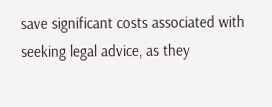save significant costs associated with seeking legal advice, as they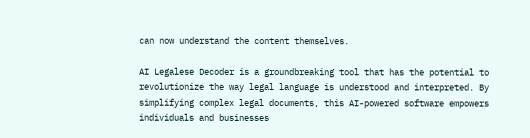can now understand the content themselves.

AI Legalese Decoder is a groundbreaking tool that has the potential to revolutionize the way legal language is understood and interpreted. By simplifying complex legal documents, this AI-powered software empowers individuals and businesses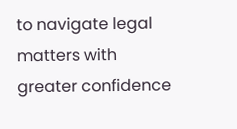to navigate legal matters with greater confidence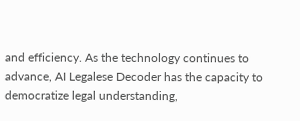and efficiency. As the technology continues to advance, AI Legalese Decoder has the capacity to democratize legal understanding,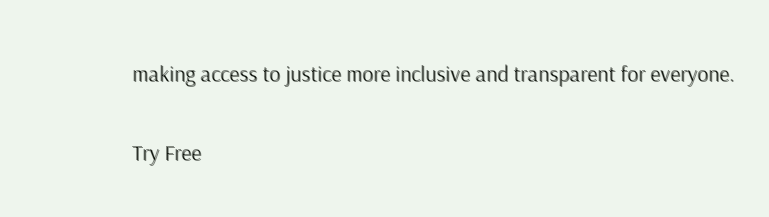making access to justice more inclusive and transparent for everyone.

Try Free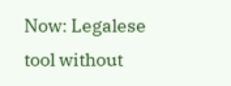Now: Legalese tool without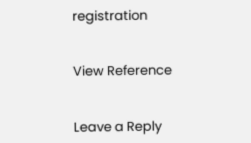registration


View Reference


Leave a Reply